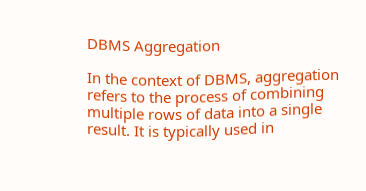DBMS Aggregation

In the context of DBMS, aggregation refers to the process of combining multiple rows of data into a single result. It is typically used in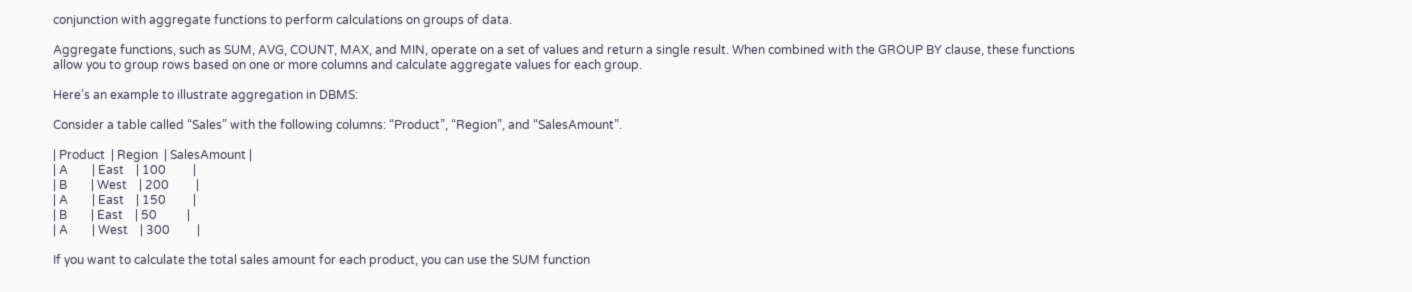conjunction with aggregate functions to perform calculations on groups of data.

Aggregate functions, such as SUM, AVG, COUNT, MAX, and MIN, operate on a set of values and return a single result. When combined with the GROUP BY clause, these functions allow you to group rows based on one or more columns and calculate aggregate values for each group.

Here’s an example to illustrate aggregation in DBMS:

Consider a table called “Sales” with the following columns: “Product”, “Region”, and “SalesAmount”.

| Product  | Region  | SalesAmount |
| A        | East    | 100         |
| B        | West    | 200         |
| A        | East    | 150         |
| B        | East    | 50          |
| A        | West    | 300         |

If you want to calculate the total sales amount for each product, you can use the SUM function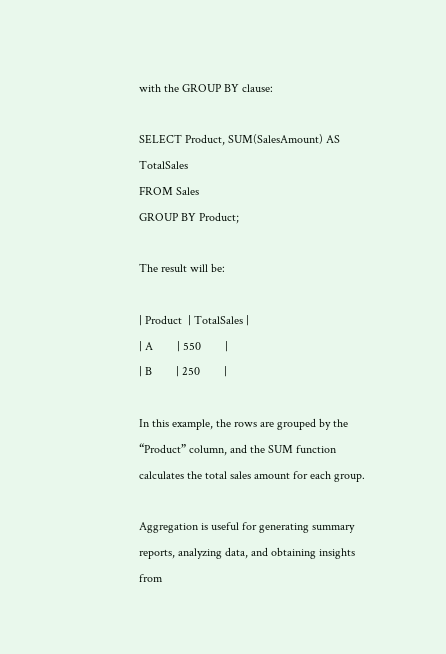with the GROUP BY clause:

SELECT Product, SUM(SalesAmount) AS TotalSales
FROM Sales
GROUP BY Product;

The result will be:

| Product  | TotalSales |
| A        | 550        |
| B        | 250        |

In this example, the rows are grouped by the “Product” column, and the SUM function calculates the total sales amount for each group.

Aggregation is useful for generating summary reports, analyzing data, and obtaining insights from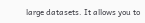large datasets. It allows you to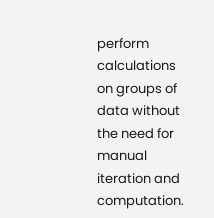perform calculations on groups of data without the need for manual iteration and computation.